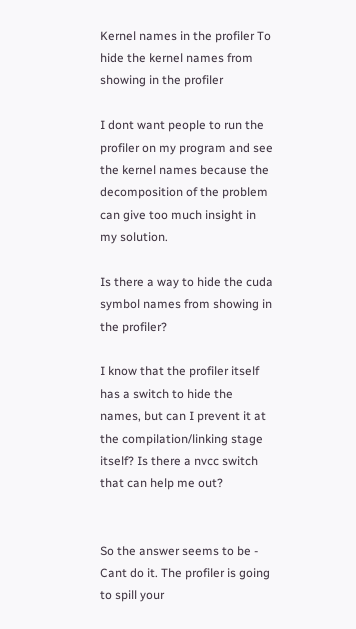Kernel names in the profiler To hide the kernel names from showing in the profiler

I dont want people to run the profiler on my program and see the kernel names because the decomposition of the problem can give too much insight in my solution.

Is there a way to hide the cuda symbol names from showing in the profiler?

I know that the profiler itself has a switch to hide the names, but can I prevent it at the compilation/linking stage itself? Is there a nvcc switch that can help me out?


So the answer seems to be - Cant do it. The profiler is going to spill your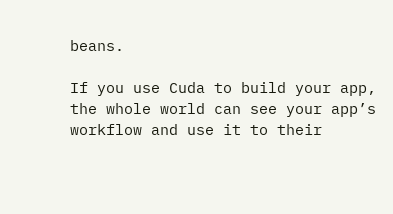beans.

If you use Cuda to build your app, the whole world can see your app’s workflow and use it to their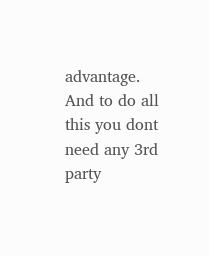advantage. And to do all this you dont need any 3rd party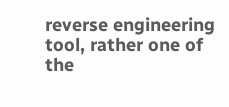reverse engineering tool, rather one of the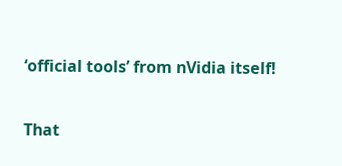‘official tools’ from nVidia itself!

That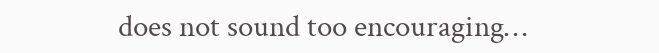does not sound too encouraging…